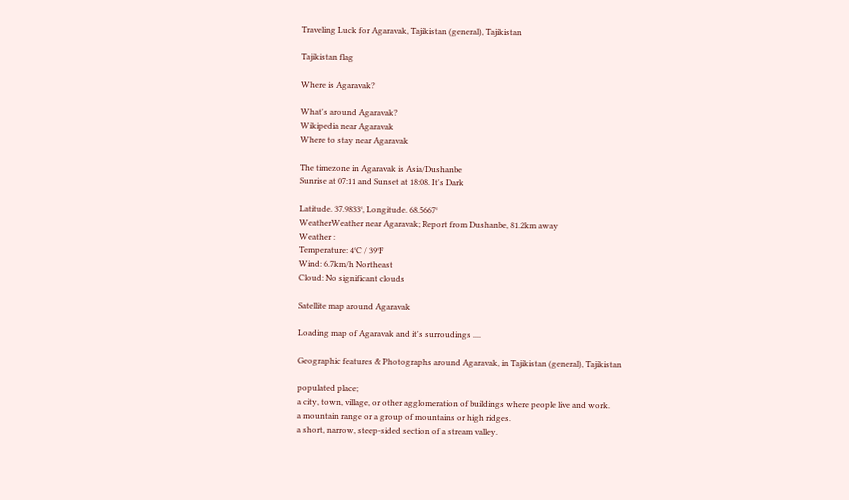Traveling Luck for Agaravak, Tajikistan (general), Tajikistan

Tajikistan flag

Where is Agaravak?

What's around Agaravak?
Wikipedia near Agaravak
Where to stay near Agaravak

The timezone in Agaravak is Asia/Dushanbe
Sunrise at 07:11 and Sunset at 18:08. It's Dark

Latitude. 37.9833°, Longitude. 68.5667°
WeatherWeather near Agaravak; Report from Dushanbe, 81.2km away
Weather :
Temperature: 4°C / 39°F
Wind: 6.7km/h Northeast
Cloud: No significant clouds

Satellite map around Agaravak

Loading map of Agaravak and it's surroudings ....

Geographic features & Photographs around Agaravak, in Tajikistan (general), Tajikistan

populated place;
a city, town, village, or other agglomeration of buildings where people live and work.
a mountain range or a group of mountains or high ridges.
a short, narrow, steep-sided section of a stream valley.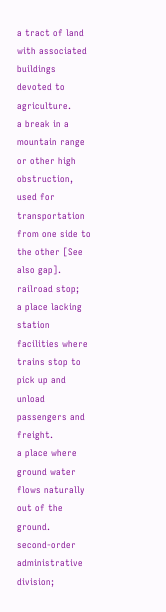a tract of land with associated buildings devoted to agriculture.
a break in a mountain range or other high obstruction, used for transportation from one side to the other [See also gap].
railroad stop;
a place lacking station facilities where trains stop to pick up and unload passengers and freight.
a place where ground water flows naturally out of the ground.
second-order administrative division;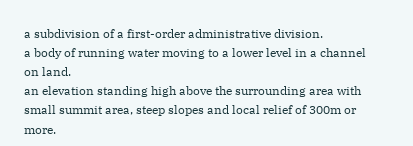a subdivision of a first-order administrative division.
a body of running water moving to a lower level in a channel on land.
an elevation standing high above the surrounding area with small summit area, steep slopes and local relief of 300m or more.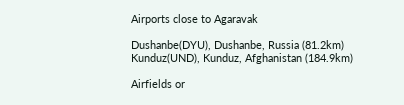Airports close to Agaravak

Dushanbe(DYU), Dushanbe, Russia (81.2km)
Kunduz(UND), Kunduz, Afghanistan (184.9km)

Airfields or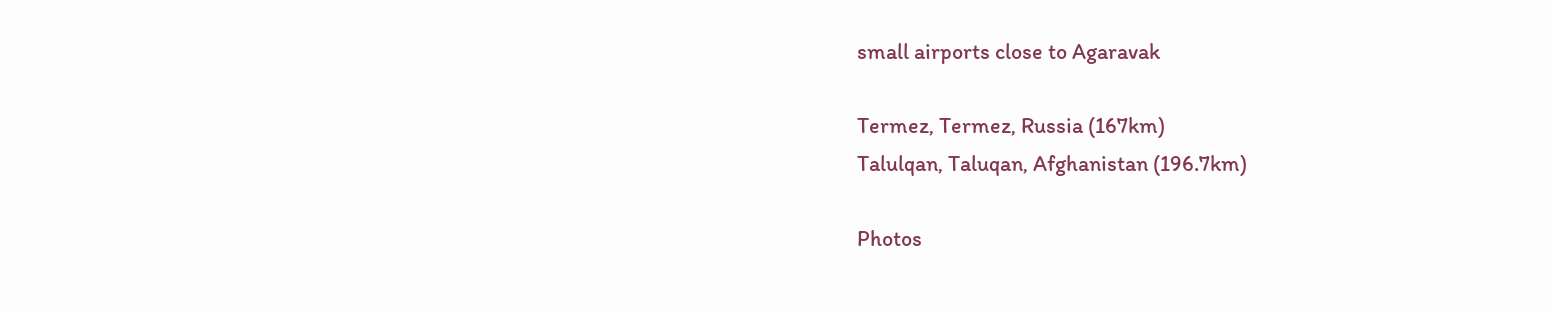small airports close to Agaravak

Termez, Termez, Russia (167km)
Talulqan, Taluqan, Afghanistan (196.7km)

Photos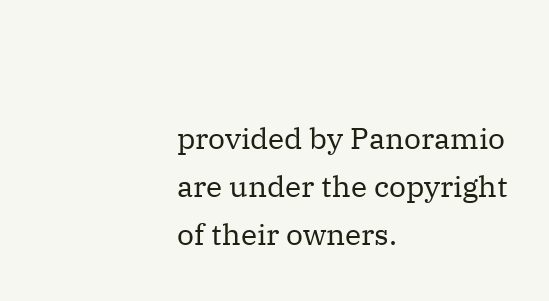provided by Panoramio are under the copyright of their owners.